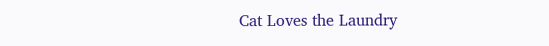Cat Loves the Laundry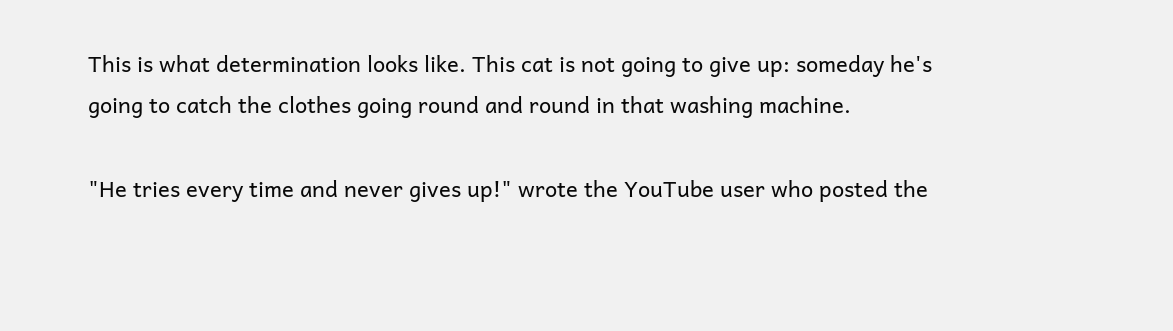This is what determination looks like. This cat is not going to give up: someday he's going to catch the clothes going round and round in that washing machine.

"He tries every time and never gives up!" wrote the YouTube user who posted the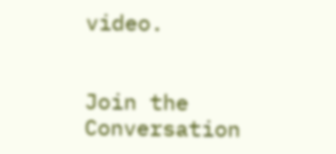video.


Join the Conversation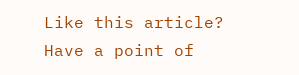Like this article? Have a point of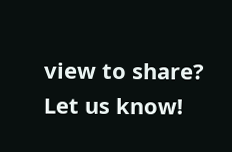view to share? Let us know!